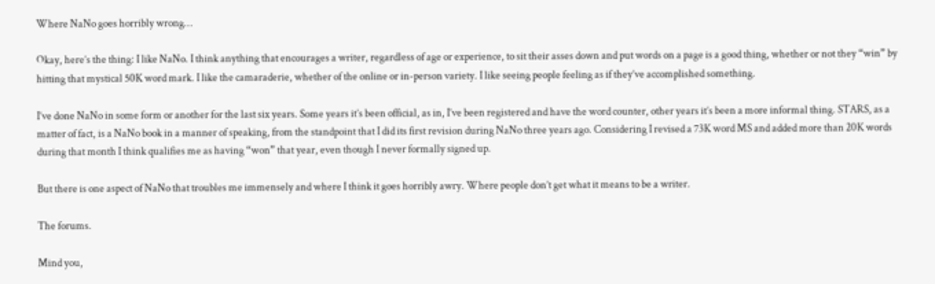Where NaNo goes horribly wrong…

Okay, here’s the thing: I like NaNo. I think anything that encourages a writer, regardless of age or experience, to sit their asses down and put words on a page is a good thing, whether or not they “win” by hitting that mystical 50K word mark. I like the camaraderie, whether of the online or in-person variety. I like seeing people feeling as if they’ve accomplished something.

I’ve done NaNo in some form or another for the last six years. Some years it’s been official, as in, I’ve been registered and have the word counter, other years it’s been a more informal thing. STARS, as a matter of fact, is a NaNo book in a manner of speaking, from the standpoint that I did its first revision during NaNo three years ago. Considering I revised a 73K word MS and added more than 20K words during that month I think qualifies me as having “won” that year, even though I never formally signed up.

But there is one aspect of NaNo that troubles me immensely and where I think it goes horribly awry. Where people don’t get what it means to be a writer.

The forums.

Mind you,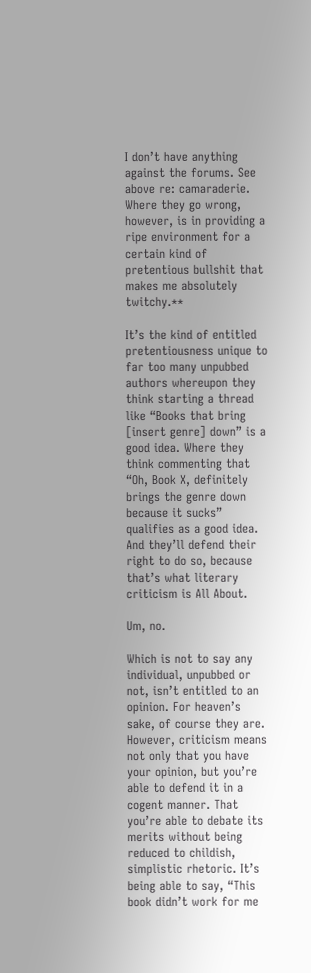I don’t have anything against the forums. See above re: camaraderie. Where they go wrong, however, is in providing a ripe environment for a certain kind of pretentious bullshit that makes me absolutely twitchy.**

It’s the kind of entitled pretentiousness unique to far too many unpubbed authors whereupon they think starting a thread like “Books that bring [insert genre] down” is a good idea. Where they think commenting that “Oh, Book X, definitely brings the genre down because it sucks” qualifies as a good idea. And they’ll defend their right to do so, because that’s what literary criticism is All About.

Um, no.

Which is not to say any individual, unpubbed or not, isn’t entitled to an opinion. For heaven’s sake, of course they are. However, criticism means not only that you have your opinion, but you’re able to defend it in a cogent manner. That you’re able to debate its merits without being reduced to childish, simplistic rhetoric. It’s being able to say, “This book didn’t work for me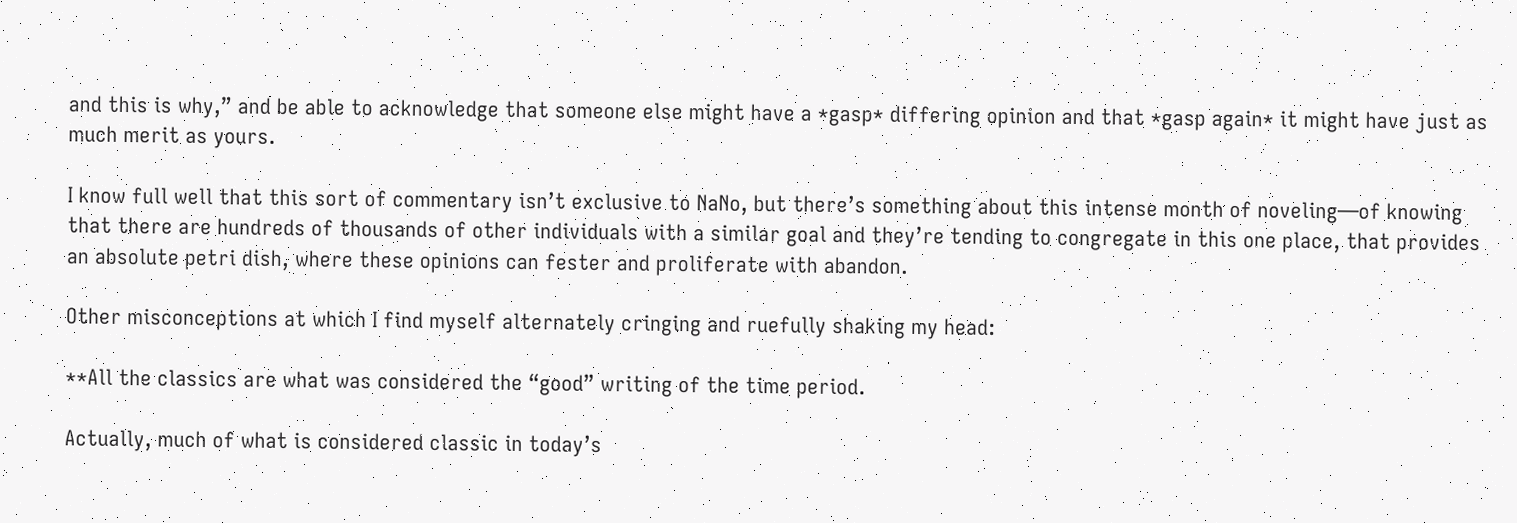and this is why,” and be able to acknowledge that someone else might have a *gasp* differing opinion and that *gasp again* it might have just as much merit as yours.

I know full well that this sort of commentary isn’t exclusive to NaNo, but there’s something about this intense month of noveling—of knowing that there are hundreds of thousands of other individuals with a similar goal and they’re tending to congregate in this one place, that provides an absolute petri dish, where these opinions can fester and proliferate with abandon.

Other misconceptions at which I find myself alternately cringing and ruefully shaking my head:

**All the classics are what was considered the “good” writing of the time period.

Actually, much of what is considered classic in today’s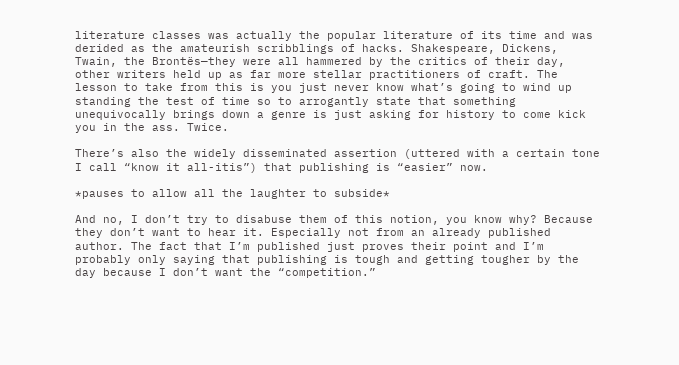literature classes was actually the popular literature of its time and was derided as the amateurish scribblings of hacks. Shakespeare, Dickens, Twain, the Brontës—they were all hammered by the critics of their day, other writers held up as far more stellar practitioners of craft. The lesson to take from this is you just never know what’s going to wind up standing the test of time so to arrogantly state that something unequivocally brings down a genre is just asking for history to come kick you in the ass. Twice.

There’s also the widely disseminated assertion (uttered with a certain tone I call “know it all-itis”) that publishing is “easier” now.

*pauses to allow all the laughter to subside*

And no, I don’t try to disabuse them of this notion, you know why? Because they don’t want to hear it. Especially not from an already published author. The fact that I’m published just proves their point and I’m probably only saying that publishing is tough and getting tougher by the day because I don’t want the “competition.”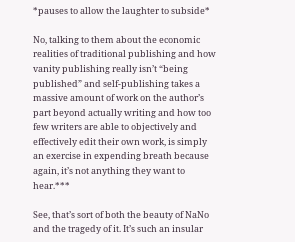*pauses to allow the laughter to subside*

No, talking to them about the economic realities of traditional publishing and how vanity publishing really isn’t “being published” and self-publishing takes a massive amount of work on the author’s part beyond actually writing and how too few writers are able to objectively and effectively edit their own work, is simply an exercise in expending breath because again, it’s not anything they want to hear.***

See, that’s sort of both the beauty of NaNo and the tragedy of it. It’s such an insular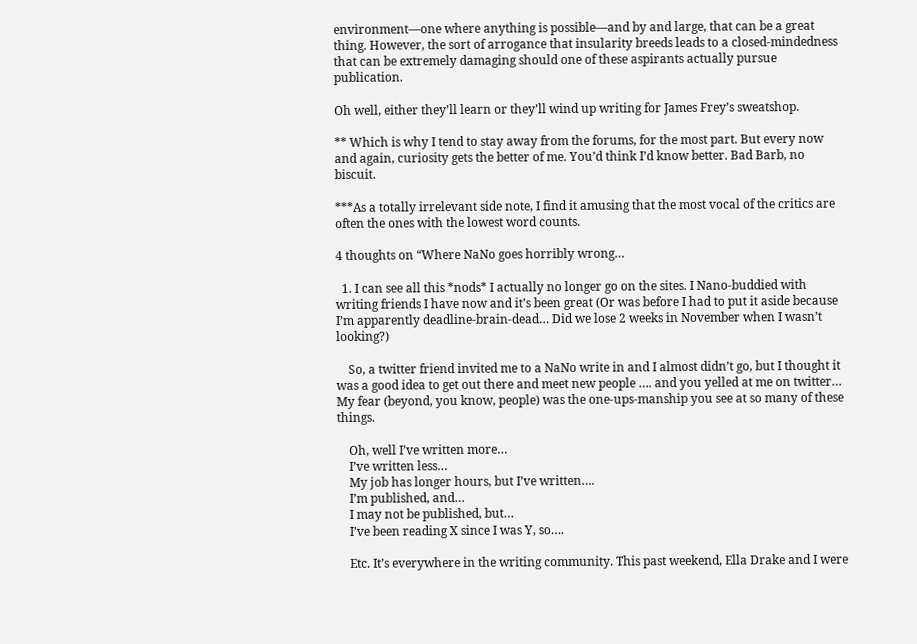environment—one where anything is possible—and by and large, that can be a great thing. However, the sort of arrogance that insularity breeds leads to a closed-mindedness that can be extremely damaging should one of these aspirants actually pursue publication.

Oh well, either they’ll learn or they’ll wind up writing for James Frey’s sweatshop.

** Which is why I tend to stay away from the forums, for the most part. But every now and again, curiosity gets the better of me. You’d think I’d know better. Bad Barb, no biscuit.

***As a totally irrelevant side note, I find it amusing that the most vocal of the critics are often the ones with the lowest word counts.

4 thoughts on “Where NaNo goes horribly wrong…

  1. I can see all this *nods* I actually no longer go on the sites. I Nano-buddied with writing friends I have now and it’s been great (Or was before I had to put it aside because I’m apparently deadline-brain-dead… Did we lose 2 weeks in November when I wasn’t looking?)

    So, a twitter friend invited me to a NaNo write in and I almost didn’t go, but I thought it was a good idea to get out there and meet new people …. and you yelled at me on twitter… My fear (beyond, you know, people) was the one-ups-manship you see at so many of these things.

    Oh, well I’ve written more…
    I’ve written less…
    My job has longer hours, but I’ve written….
    I’m published, and…
    I may not be published, but…
    I’ve been reading X since I was Y, so….

    Etc. It’s everywhere in the writing community. This past weekend, Ella Drake and I were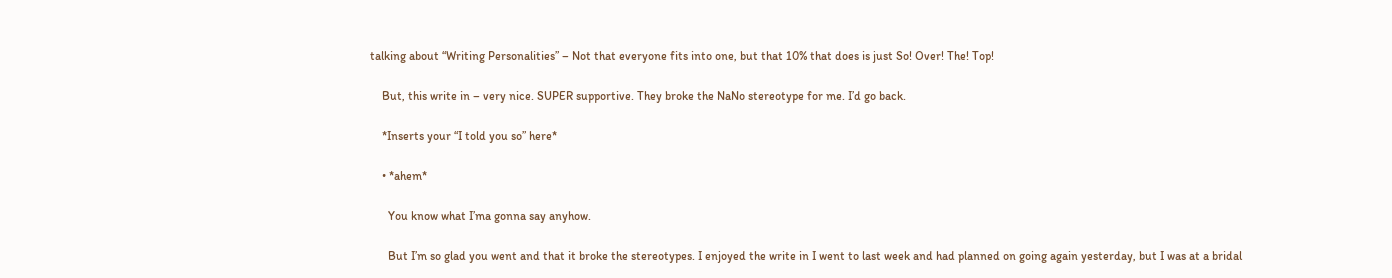talking about “Writing Personalities” – Not that everyone fits into one, but that 10% that does is just So! Over! The! Top!

    But, this write in – very nice. SUPER supportive. They broke the NaNo stereotype for me. I’d go back.

    *Inserts your “I told you so” here*

    • *ahem*

      You know what I’ma gonna say anyhow.

      But I’m so glad you went and that it broke the stereotypes. I enjoyed the write in I went to last week and had planned on going again yesterday, but I was at a bridal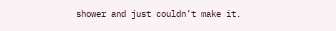shower and just couldn’t make it.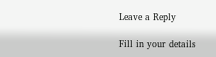Leave a Reply

Fill in your details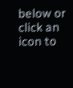below or click an icon to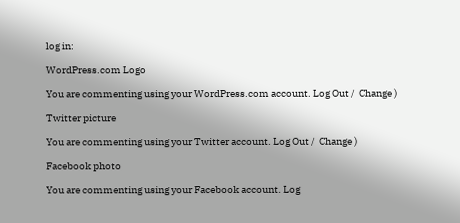log in:

WordPress.com Logo

You are commenting using your WordPress.com account. Log Out /  Change )

Twitter picture

You are commenting using your Twitter account. Log Out /  Change )

Facebook photo

You are commenting using your Facebook account. Log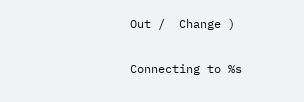Out /  Change )

Connecting to %s